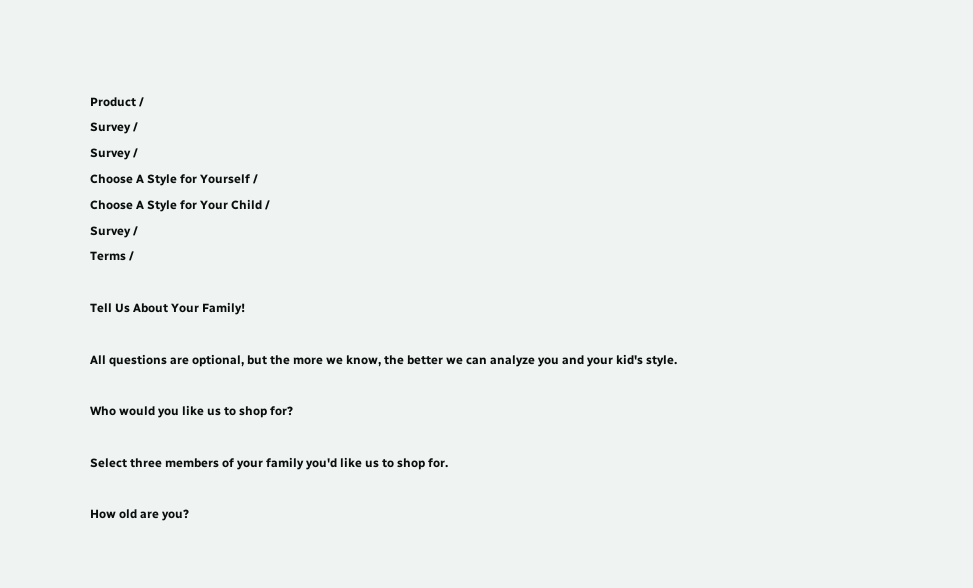Product /
Survey /
Survey /
Choose A Style for Yourself /
Choose A Style for Your Child /
Survey /
Terms /

Tell Us About Your Family!

All questions are optional, but the more we know, the better we can analyze you and your kid's style.

Who would you like us to shop for?

Select three members of your family you'd like us to shop for.

How old are you?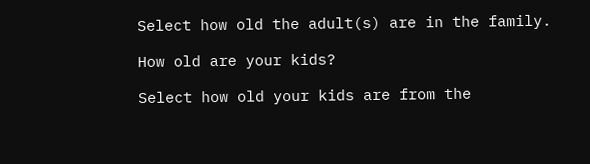Select how old the adult(s) are in the family.

How old are your kids?

Select how old your kids are from the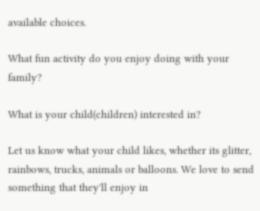available choices.

What fun activity do you enjoy doing with your family?

What is your child(children) interested in?

Let us know what your child likes, whether its glitter, rainbows, trucks, animals or balloons. We love to send something that they'll enjoy in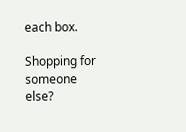each box.

Shopping for someone else?